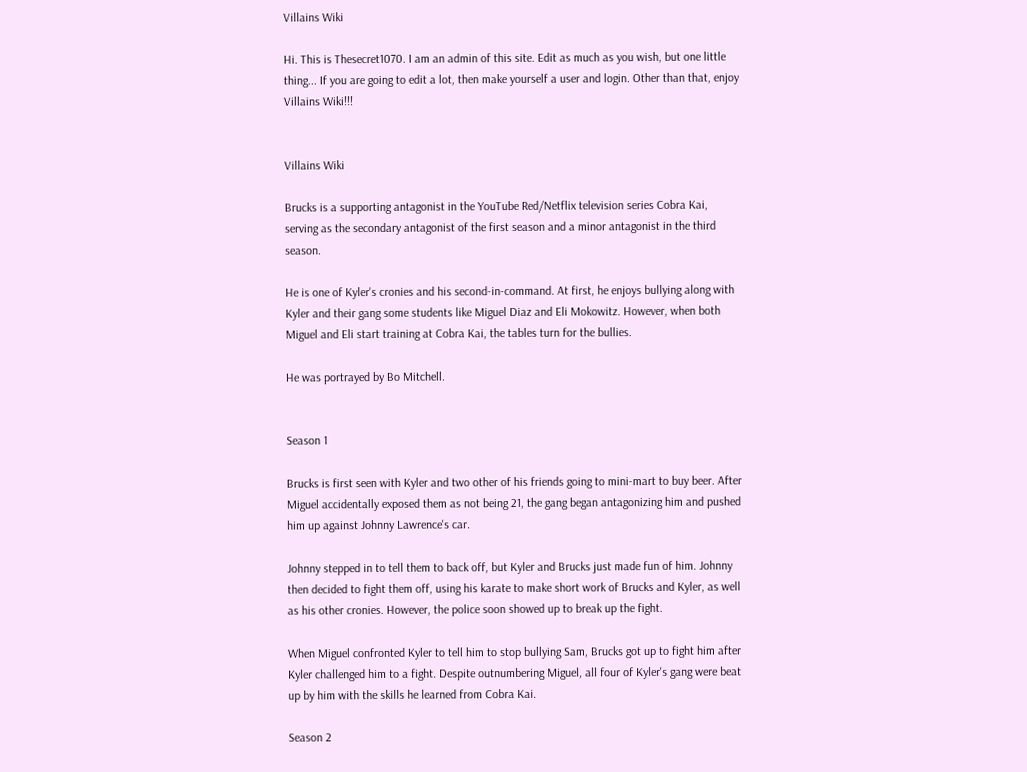Villains Wiki

Hi. This is Thesecret1070. I am an admin of this site. Edit as much as you wish, but one little thing... If you are going to edit a lot, then make yourself a user and login. Other than that, enjoy Villains Wiki!!!


Villains Wiki

Brucks is a supporting antagonist in the YouTube Red/Netflix television series Cobra Kai, serving as the secondary antagonist of the first season and a minor antagonist in the third season.

He is one of Kyler's cronies and his second-in-command. At first, he enjoys bullying along with Kyler and their gang some students like Miguel Diaz and Eli Mokowitz. However, when both Miguel and Eli start training at Cobra Kai, the tables turn for the bullies.

He was portrayed by Bo Mitchell.


Season 1

Brucks is first seen with Kyler and two other of his friends going to mini-mart to buy beer. After Miguel accidentally exposed them as not being 21, the gang began antagonizing him and pushed him up against Johnny Lawrence's car.

Johnny stepped in to tell them to back off, but Kyler and Brucks just made fun of him. Johnny then decided to fight them off, using his karate to make short work of Brucks and Kyler, as well as his other cronies. However, the police soon showed up to break up the fight.

When Miguel confronted Kyler to tell him to stop bullying Sam, Brucks got up to fight him after Kyler challenged him to a fight. Despite outnumbering Miguel, all four of Kyler's gang were beat up by him with the skills he learned from Cobra Kai.

Season 2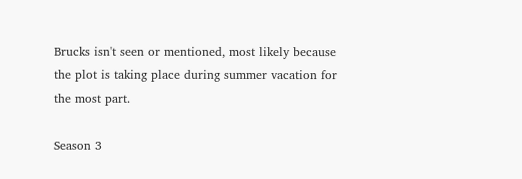Brucks isn't seen or mentioned, most likely because the plot is taking place during summer vacation for the most part.

Season 3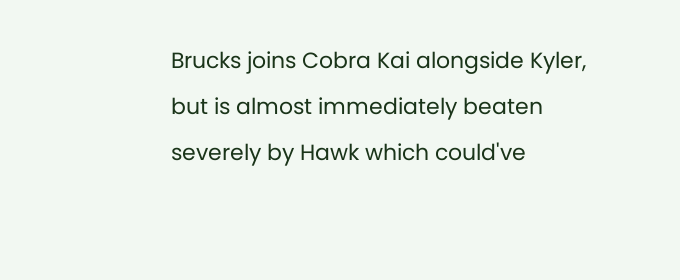Brucks joins Cobra Kai alongside Kyler, but is almost immediately beaten severely by Hawk which could've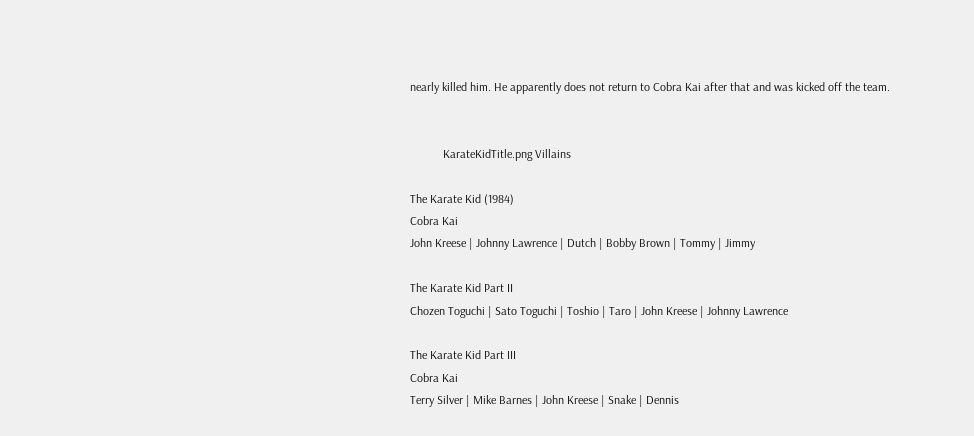nearly killed him. He apparently does not return to Cobra Kai after that and was kicked off the team.


           KarateKidTitle.png Villains

The Karate Kid (1984)
Cobra Kai
John Kreese | Johnny Lawrence | Dutch | Bobby Brown | Tommy | Jimmy

The Karate Kid Part II
Chozen Toguchi | Sato Toguchi | Toshio | Taro | John Kreese | Johnny Lawrence

The Karate Kid Part III
Cobra Kai
Terry Silver | Mike Barnes | John Kreese | Snake | Dennis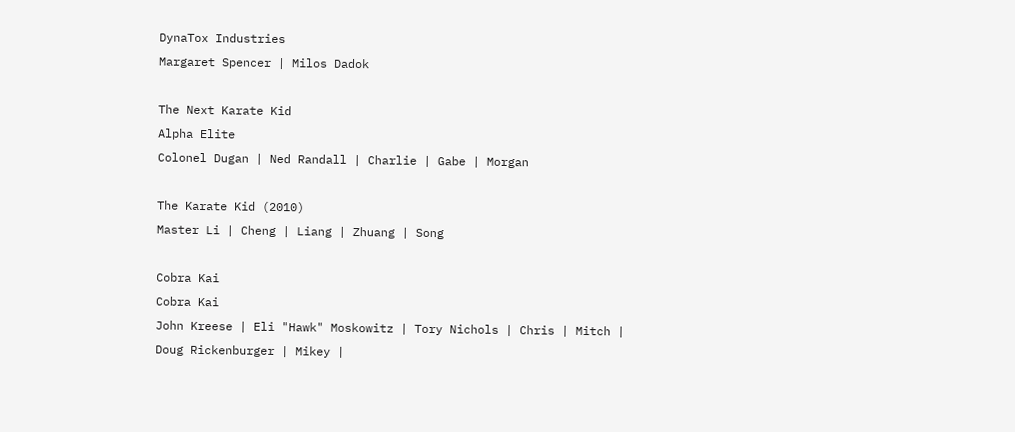DynaTox Industries
Margaret Spencer | Milos Dadok

The Next Karate Kid
Alpha Elite
Colonel Dugan | Ned Randall | Charlie | Gabe | Morgan

The Karate Kid (2010)
Master Li | Cheng | Liang | Zhuang | Song

Cobra Kai
Cobra Kai
John Kreese | Eli "Hawk" Moskowitz | Tory Nichols | Chris | Mitch | Doug Rickenburger | Mikey |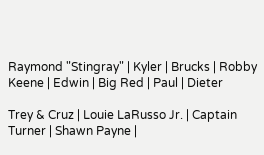Raymond "Stingray" | Kyler | Brucks | Robby Keene | Edwin | Big Red | Paul | Dieter

Trey & Cruz | Louie LaRusso Jr. | Captain Turner | Shawn Payne |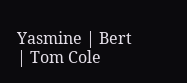Yasmine | Bert | Tom Cole